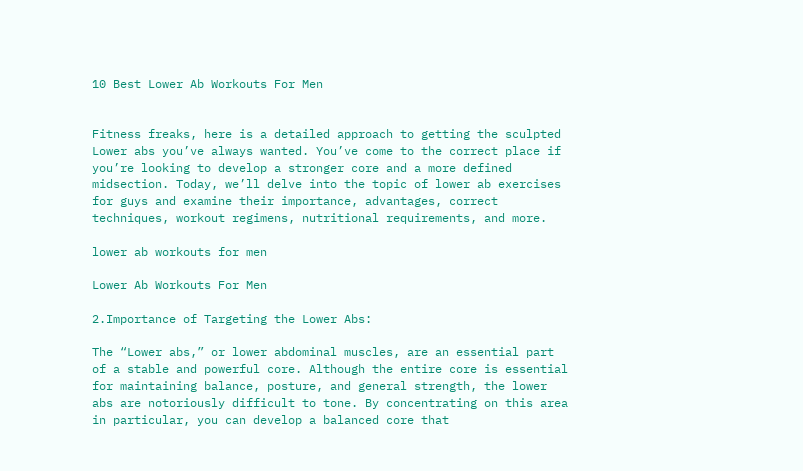10 Best Lower Ab Workouts For Men


Fitness freaks, here is a detailed approach to getting the sculpted Lower abs you’ve always wanted. You’ve come to the correct place if you’re looking to develop a stronger core and a more defined midsection. Today, we’ll delve into the topic of lower ab exercises for guys and examine their importance, advantages, correct techniques, workout regimens, nutritional requirements, and more.

lower ab workouts for men

Lower Ab Workouts For Men

2.Importance of Targeting the Lower Abs:

The “Lower abs,” or lower abdominal muscles, are an essential part of a stable and powerful core. Although the entire core is essential for maintaining balance, posture, and general strength, the lower abs are notoriously difficult to tone. By concentrating on this area in particular, you can develop a balanced core that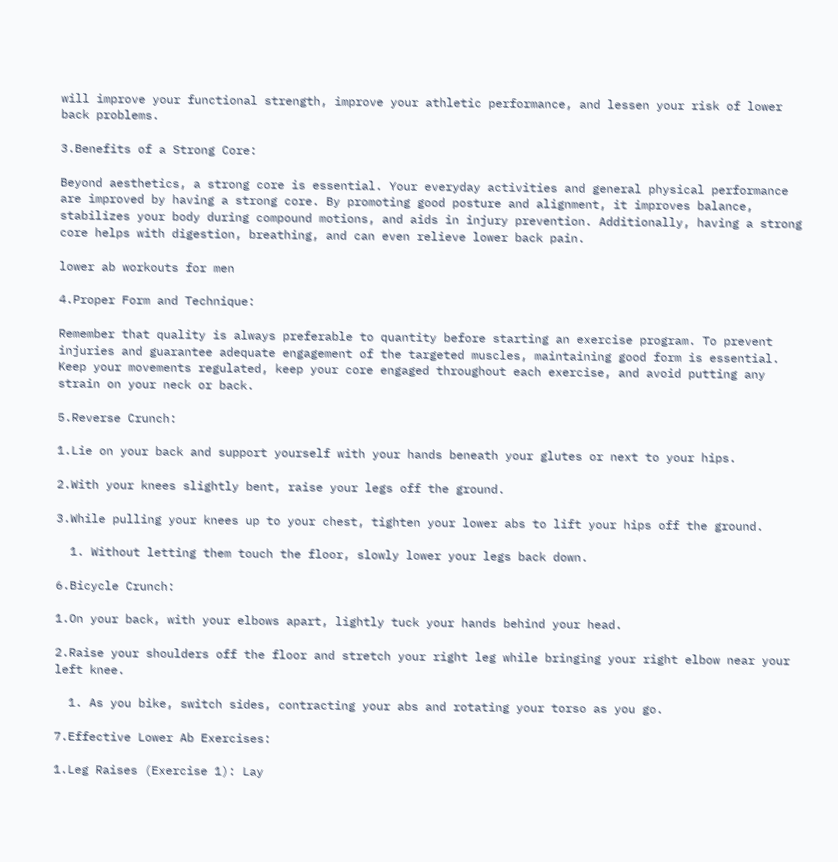will improve your functional strength, improve your athletic performance, and lessen your risk of lower back problems.

3.Benefits of a Strong Core:

Beyond aesthetics, a strong core is essential. Your everyday activities and general physical performance are improved by having a strong core. By promoting good posture and alignment, it improves balance, stabilizes your body during compound motions, and aids in injury prevention. Additionally, having a strong core helps with digestion, breathing, and can even relieve lower back pain.

lower ab workouts for men

4.Proper Form and Technique:

Remember that quality is always preferable to quantity before starting an exercise program. To prevent injuries and guarantee adequate engagement of the targeted muscles, maintaining good form is essential. Keep your movements regulated, keep your core engaged throughout each exercise, and avoid putting any strain on your neck or back.

5.Reverse Crunch:

1.Lie on your back and support yourself with your hands beneath your glutes or next to your hips.

2.With your knees slightly bent, raise your legs off the ground.

3.While pulling your knees up to your chest, tighten your lower abs to lift your hips off the ground.

  1. Without letting them touch the floor, slowly lower your legs back down.

6.Bicycle Crunch:

1.On your back, with your elbows apart, lightly tuck your hands behind your head.

2.Raise your shoulders off the floor and stretch your right leg while bringing your right elbow near your left knee.

  1. As you bike, switch sides, contracting your abs and rotating your torso as you go.

7.Effective Lower Ab Exercises:

1.Leg Raises (Exercise 1): Lay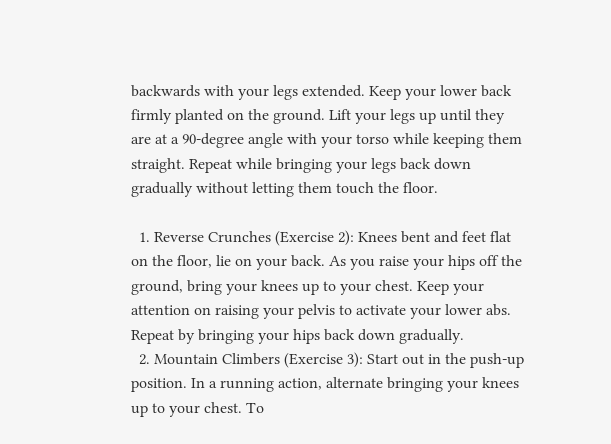backwards with your legs extended. Keep your lower back firmly planted on the ground. Lift your legs up until they are at a 90-degree angle with your torso while keeping them straight. Repeat while bringing your legs back down gradually without letting them touch the floor.

  1. Reverse Crunches (Exercise 2): Knees bent and feet flat on the floor, lie on your back. As you raise your hips off the ground, bring your knees up to your chest. Keep your attention on raising your pelvis to activate your lower abs. Repeat by bringing your hips back down gradually.
  2. Mountain Climbers (Exercise 3): Start out in the push-up position. In a running action, alternate bringing your knees up to your chest. To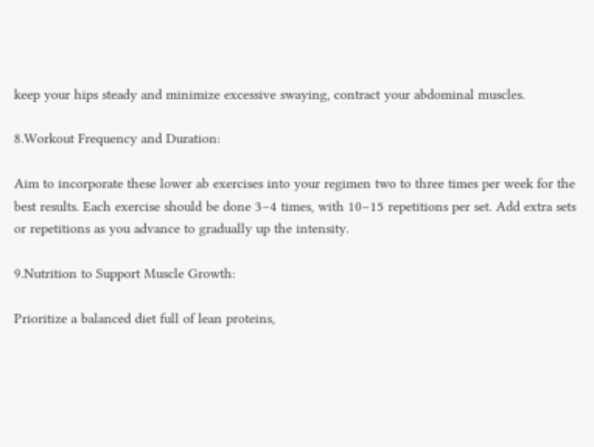keep your hips steady and minimize excessive swaying, contract your abdominal muscles.

8.Workout Frequency and Duration:

Aim to incorporate these lower ab exercises into your regimen two to three times per week for the best results. Each exercise should be done 3–4 times, with 10–15 repetitions per set. Add extra sets or repetitions as you advance to gradually up the intensity.

9.Nutrition to Support Muscle Growth:

Prioritize a balanced diet full of lean proteins,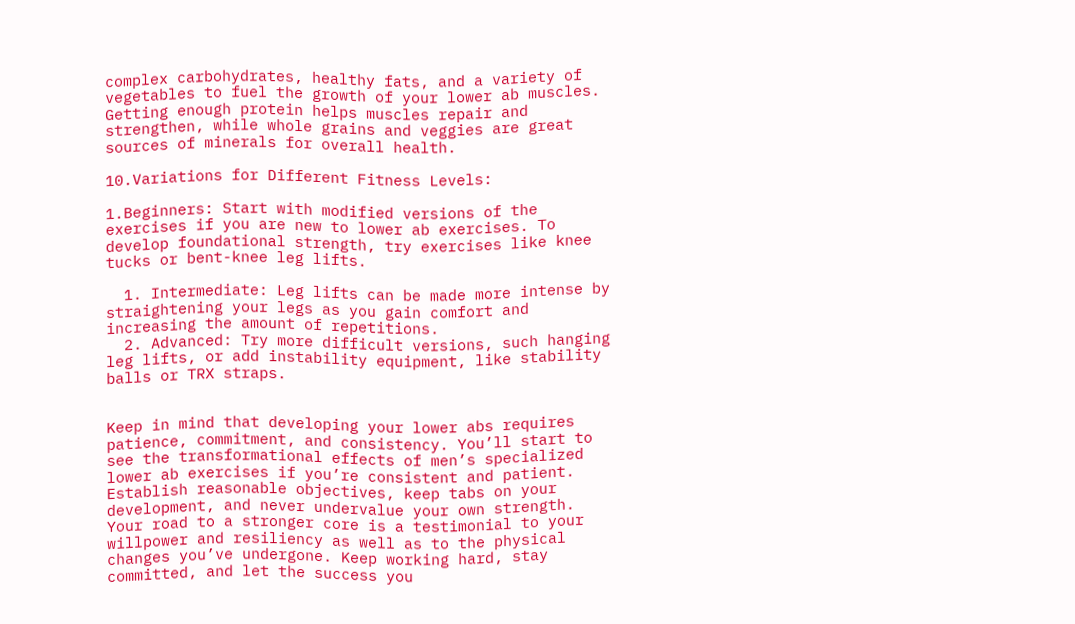complex carbohydrates, healthy fats, and a variety of vegetables to fuel the growth of your lower ab muscles. Getting enough protein helps muscles repair and strengthen, while whole grains and veggies are great sources of minerals for overall health.

10.Variations for Different Fitness Levels:

1.Beginners: Start with modified versions of the exercises if you are new to lower ab exercises. To develop foundational strength, try exercises like knee tucks or bent-knee leg lifts.

  1. Intermediate: Leg lifts can be made more intense by straightening your legs as you gain comfort and increasing the amount of repetitions.
  2. Advanced: Try more difficult versions, such hanging leg lifts, or add instability equipment, like stability balls or TRX straps.


Keep in mind that developing your lower abs requires patience, commitment, and consistency. You’ll start to see the transformational effects of men’s specialized lower ab exercises if you’re consistent and patient. Establish reasonable objectives, keep tabs on your development, and never undervalue your own strength. Your road to a stronger core is a testimonial to your willpower and resiliency as well as to the physical changes you’ve undergone. Keep working hard, stay committed, and let the success you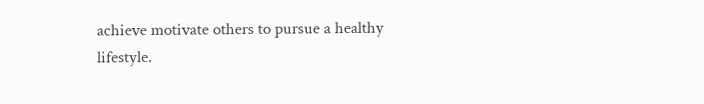achieve motivate others to pursue a healthy lifestyle.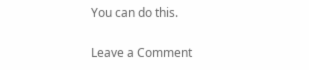You can do this.

Leave a Comment